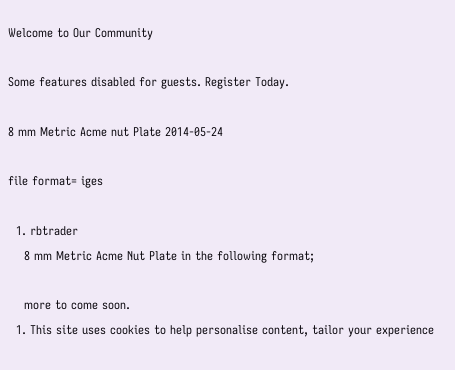Welcome to Our Community

Some features disabled for guests. Register Today.

8 mm Metric Acme nut Plate 2014-05-24

file format= iges

  1. rbtrader
    8 mm Metric Acme Nut Plate in the following format;

    more to come soon.
  1. This site uses cookies to help personalise content, tailor your experience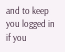and to keep you logged in if you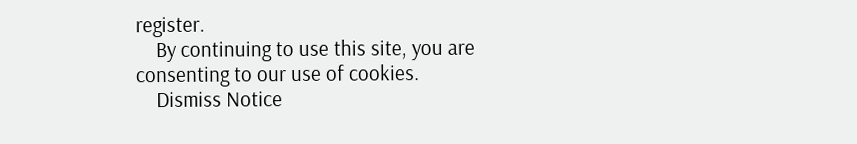register.
    By continuing to use this site, you are consenting to our use of cookies.
    Dismiss Notice